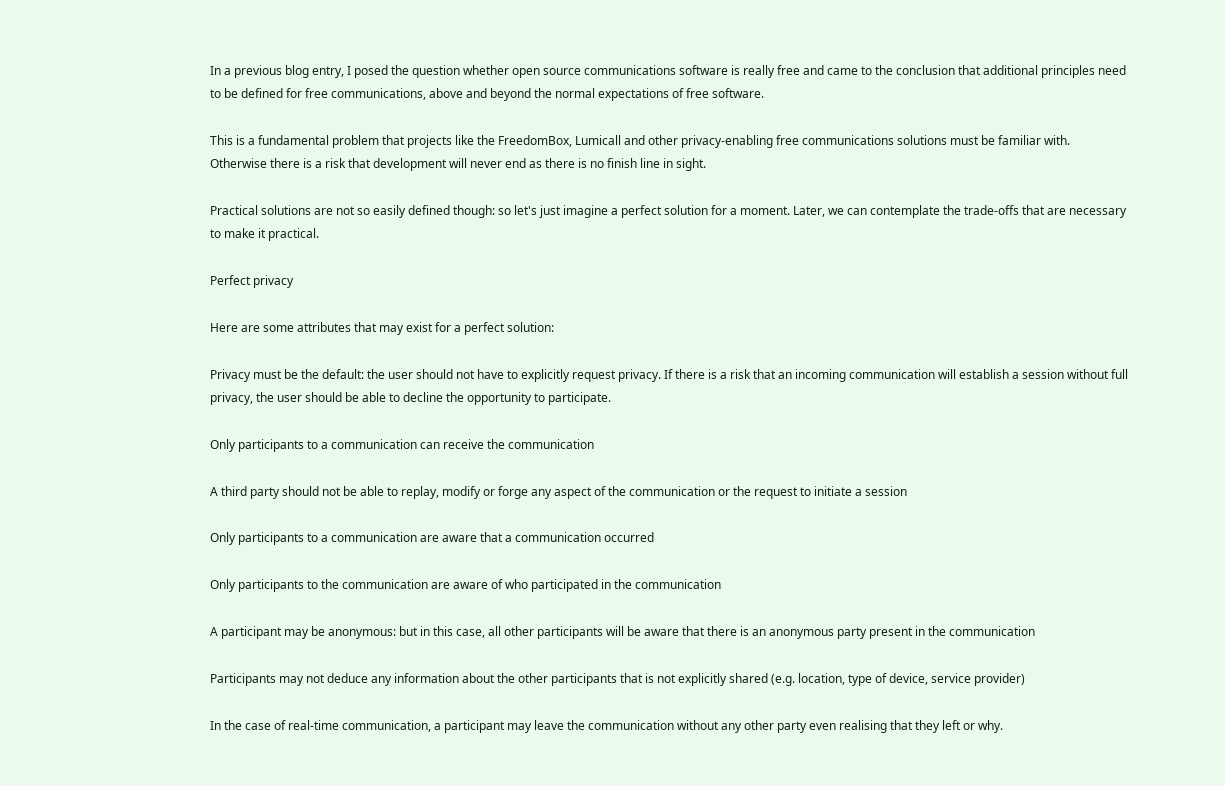In a previous blog entry, I posed the question whether open source communications software is really free and came to the conclusion that additional principles need to be defined for free communications, above and beyond the normal expectations of free software.

This is a fundamental problem that projects like the FreedomBox, Lumicall and other privacy-enabling free communications solutions must be familiar with. Otherwise there is a risk that development will never end as there is no finish line in sight.

Practical solutions are not so easily defined though: so let's just imagine a perfect solution for a moment. Later, we can contemplate the trade-offs that are necessary to make it practical.

Perfect privacy

Here are some attributes that may exist for a perfect solution:

Privacy must be the default: the user should not have to explicitly request privacy. If there is a risk that an incoming communication will establish a session without full privacy, the user should be able to decline the opportunity to participate.

Only participants to a communication can receive the communication

A third party should not be able to replay, modify or forge any aspect of the communication or the request to initiate a session

Only participants to a communication are aware that a communication occurred

Only participants to the communication are aware of who participated in the communication

A participant may be anonymous: but in this case, all other participants will be aware that there is an anonymous party present in the communication

Participants may not deduce any information about the other participants that is not explicitly shared (e.g. location, type of device, service provider)

In the case of real-time communication, a participant may leave the communication without any other party even realising that they left or why.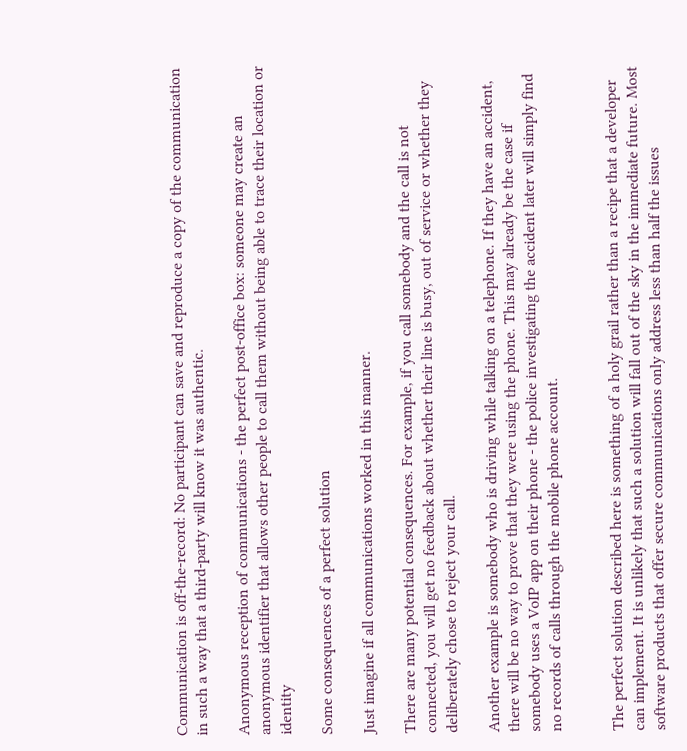Communication is off-the-record: No participant can save and reproduce a copy of the communication in such a way that a third-party will know it was authentic.

Anonymous reception of communications - the perfect post-office box: someone may create an anonymous identifier that allows other people to call them without being able to trace their location or identity

Some consequences of a perfect solution

Just imagine if all communications worked in this manner.

There are many potential consequences. For example, if you call somebody and the call is not connected, you will get no feedback about whether their line is busy, out of service or whether they deliberately chose to reject your call.

Another example is somebody who is driving while talking on a telephone. If they have an accident, there will be no way to prove that they were using the phone. This may already be the case if somebody uses a VoIP app on their phone - the police investigating the accident later will simply find no records of calls through the mobile phone account.


The perfect solution described here is something of a holy grail rather than a recipe that a developer can implement. It is unlikely that such a solution will fall out of the sky in the immediate future. Most software products that offer secure communications only address less than half the issues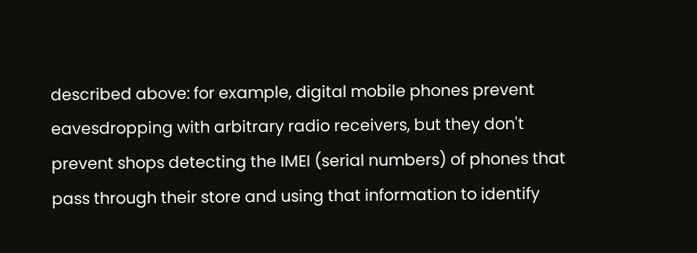described above: for example, digital mobile phones prevent eavesdropping with arbitrary radio receivers, but they don't prevent shops detecting the IMEI (serial numbers) of phones that pass through their store and using that information to identify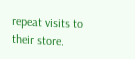repeat visits to their store.